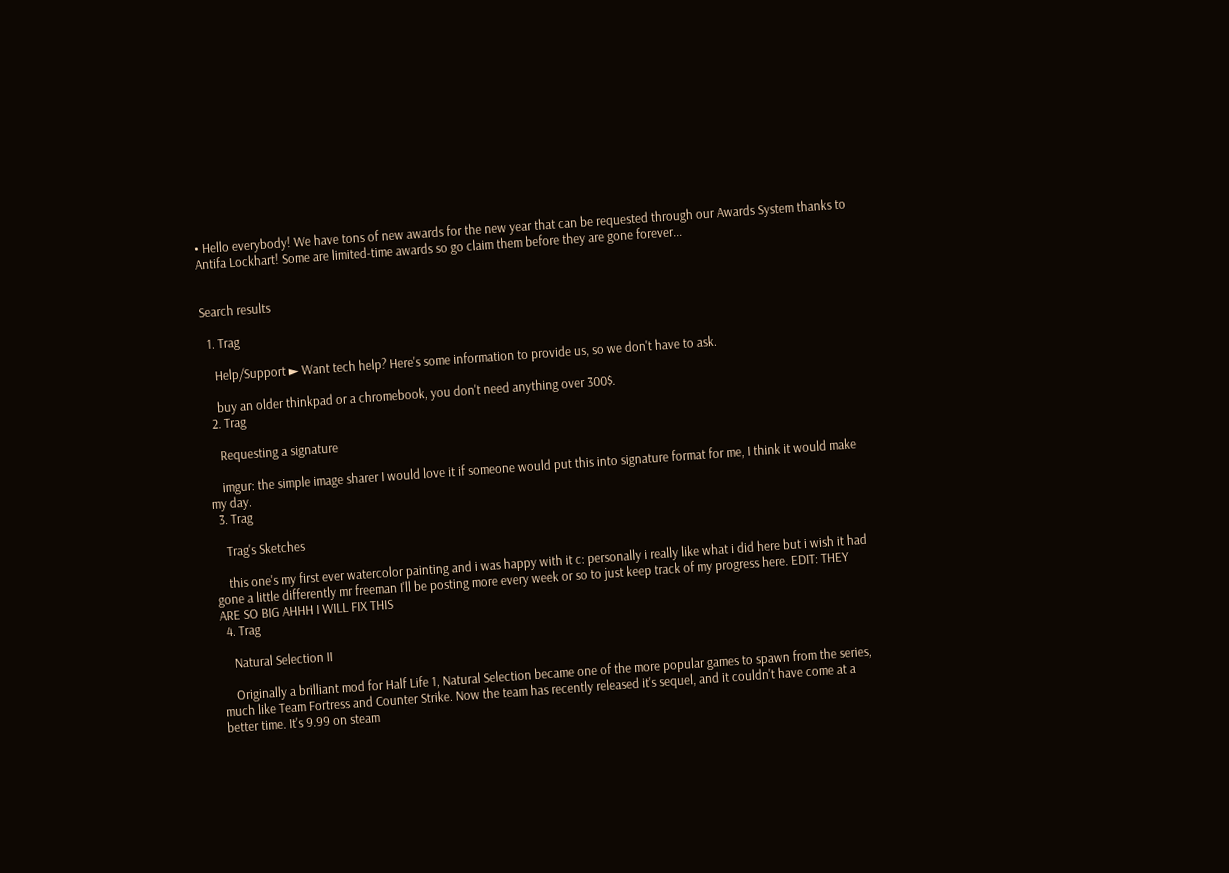• Hello everybody! We have tons of new awards for the new year that can be requested through our Awards System thanks to Antifa Lockhart! Some are limited-time awards so go claim them before they are gone forever...


Search results

  1. Trag

    Help/Support ► Want tech help? Here's some information to provide us, so we don't have to ask.

    buy an older thinkpad or a chromebook, you don't need anything over 300$.
  2. Trag

    Requesting a signature

    imgur: the simple image sharer I would love it if someone would put this into signature format for me, I think it would make my day.
  3. Trag

    Trag's Sketches

    this one's my first ever watercolor painting and i was happy with it c: personally i really like what i did here but i wish it had gone a little differently mr freeman I'll be posting more every week or so to just keep track of my progress here. EDIT: THEY ARE SO BIG AHHH I WILL FIX THIS
  4. Trag

    Natural Selection II

    Originally a brilliant mod for Half Life 1, Natural Selection became one of the more popular games to spawn from the series, much like Team Fortress and Counter Strike. Now the team has recently released it's sequel, and it couldn't have come at a better time. It's 9.99 on steam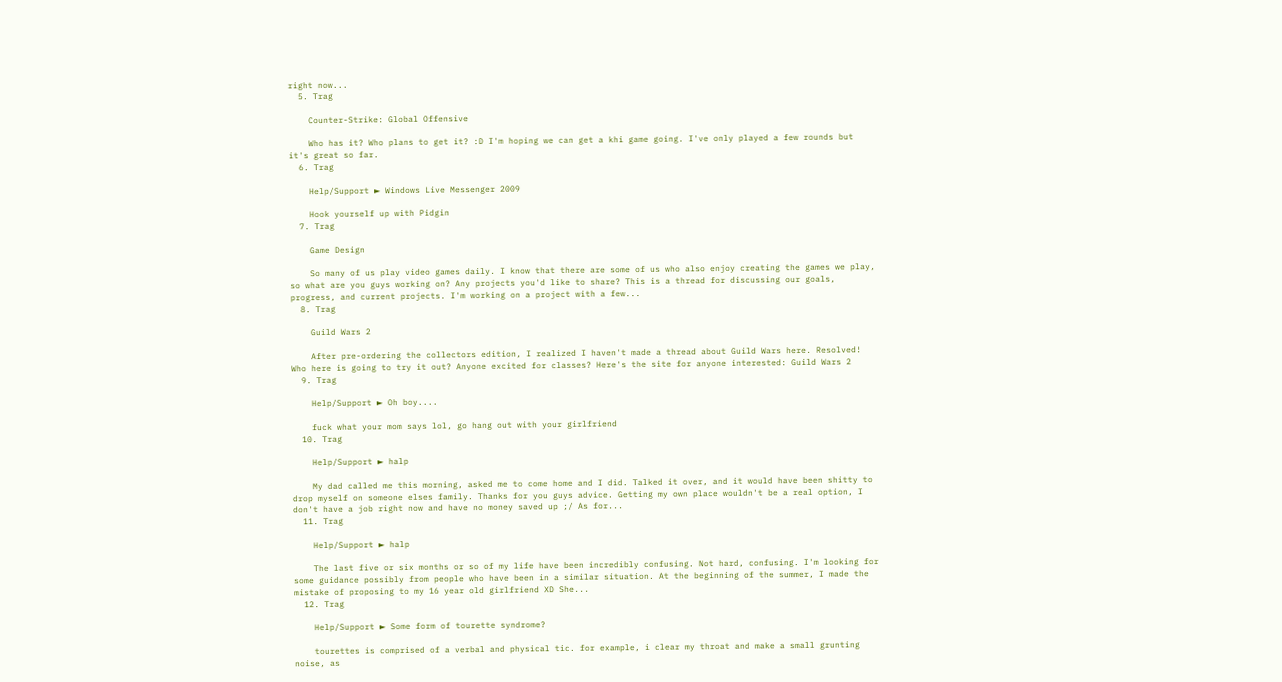right now...
  5. Trag

    Counter-Strike: Global Offensive

    Who has it? Who plans to get it? :D I'm hoping we can get a khi game going. I've only played a few rounds but it's great so far.
  6. Trag

    Help/Support ► Windows Live Messenger 2009

    Hook yourself up with Pidgin
  7. Trag

    Game Design

    So many of us play video games daily. I know that there are some of us who also enjoy creating the games we play, so what are you guys working on? Any projects you'd like to share? This is a thread for discussing our goals, progress, and current projects. I'm working on a project with a few...
  8. Trag

    Guild Wars 2

    After pre-ordering the collectors edition, I realized I haven't made a thread about Guild Wars here. Resolved! Who here is going to try it out? Anyone excited for classes? Here's the site for anyone interested: Guild Wars 2
  9. Trag

    Help/Support ► Oh boy....

    fuck what your mom says lol, go hang out with your girlfriend
  10. Trag

    Help/Support ► halp

    My dad called me this morning, asked me to come home and I did. Talked it over, and it would have been shitty to drop myself on someone elses family. Thanks for you guys advice. Getting my own place wouldn't be a real option, I don't have a job right now and have no money saved up ;/ As for...
  11. Trag

    Help/Support ► halp

    The last five or six months or so of my life have been incredibly confusing. Not hard, confusing. I'm looking for some guidance possibly from people who have been in a similar situation. At the beginning of the summer, I made the mistake of proposing to my 16 year old girlfriend XD She...
  12. Trag

    Help/Support ► Some form of tourette syndrome?

    tourettes is comprised of a verbal and physical tic. for example, i clear my throat and make a small grunting noise, as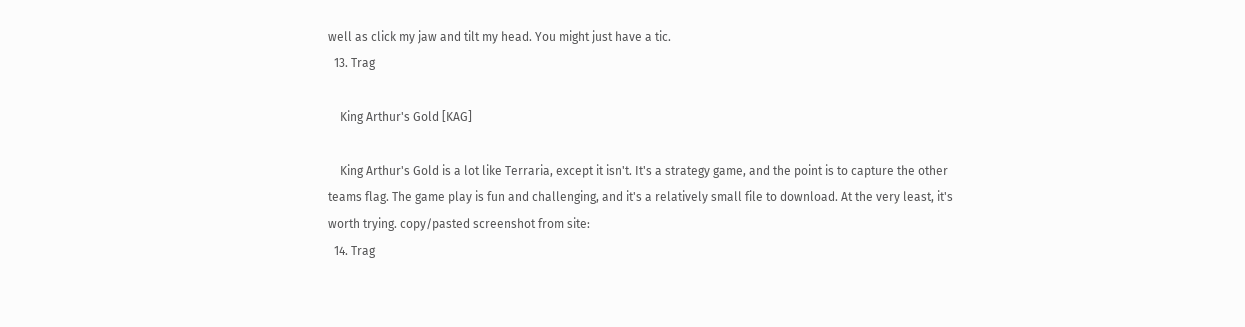well as click my jaw and tilt my head. You might just have a tic.
  13. Trag

    King Arthur's Gold [KAG]

    King Arthur's Gold is a lot like Terraria, except it isn't. It's a strategy game, and the point is to capture the other teams flag. The game play is fun and challenging, and it's a relatively small file to download. At the very least, it's worth trying. copy/pasted screenshot from site:
  14. Trag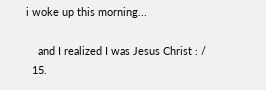i woke up this morning...

    and I realized I was Jesus Christ : /
  15.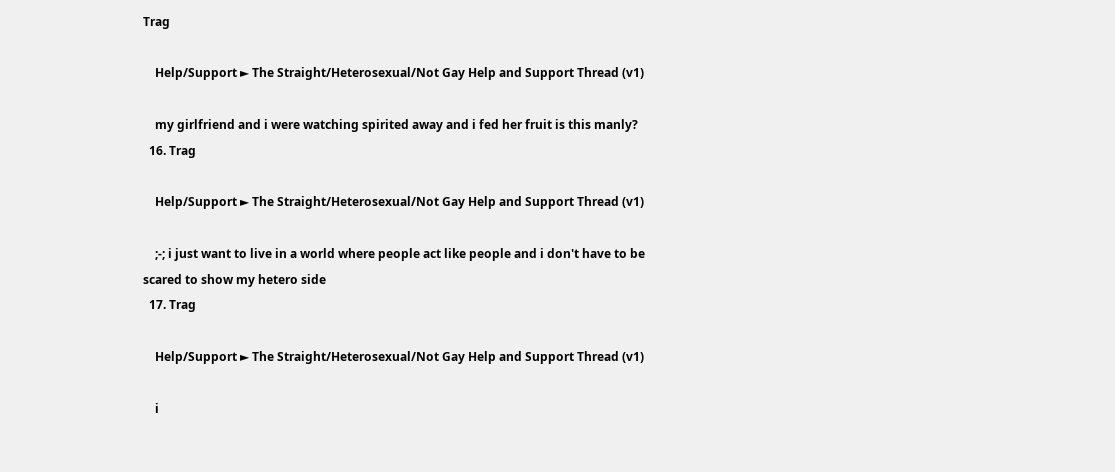Trag

    Help/Support ► The Straight/Heterosexual/Not Gay Help and Support Thread (v1)

    my girlfriend and i were watching spirited away and i fed her fruit is this manly?
  16. Trag

    Help/Support ► The Straight/Heterosexual/Not Gay Help and Support Thread (v1)

    ;-; i just want to live in a world where people act like people and i don't have to be scared to show my hetero side
  17. Trag

    Help/Support ► The Straight/Heterosexual/Not Gay Help and Support Thread (v1)

    i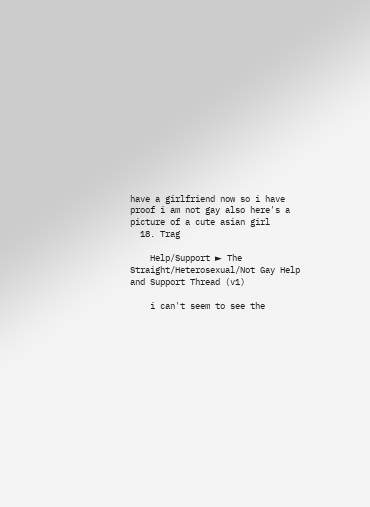have a girlfriend now so i have proof i am not gay also here's a picture of a cute asian girl
  18. Trag

    Help/Support ► The Straight/Heterosexual/Not Gay Help and Support Thread (v1)

    i can't seem to see the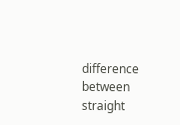difference between straight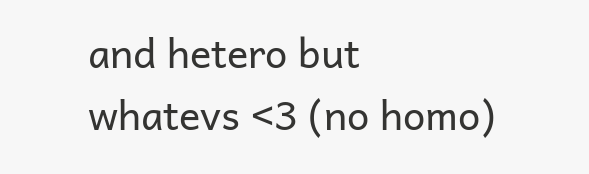and hetero but whatevs <3 (no homo)